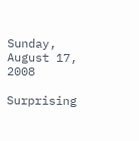Sunday, August 17, 2008

Surprising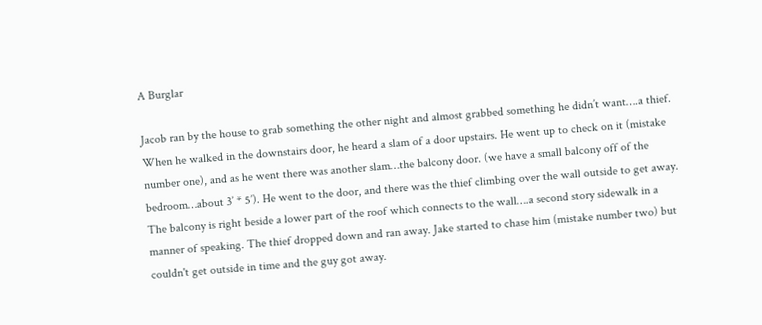A Burglar

Jacob ran by the house to grab something the other night and almost grabbed something he didn’t want….a thief. When he walked in the downstairs door, he heard a slam of a door upstairs. He went up to check on it (mistake number one), and as he went there was another slam…the balcony door. (we have a small balcony off of the bedroom…about 3’ * 5’). He went to the door, and there was the thief climbing over the wall outside to get away. The balcony is right beside a lower part of the roof which connects to the wall….a second story sidewalk in a manner of speaking. The thief dropped down and ran away. Jake started to chase him (mistake number two) but couldn't get outside in time and the guy got away.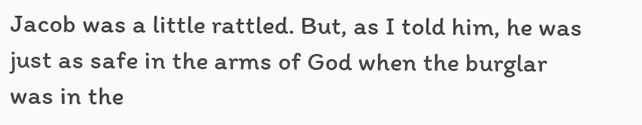Jacob was a little rattled. But, as I told him, he was just as safe in the arms of God when the burglar was in the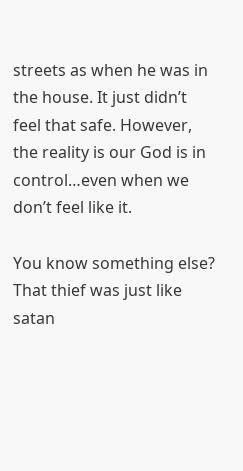streets as when he was in the house. It just didn’t feel that safe. However, the reality is our God is in control…even when we don’t feel like it.

You know something else? That thief was just like satan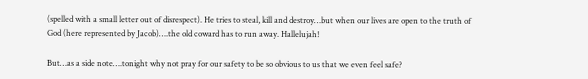(spelled with a small letter out of disrespect). He tries to steal, kill and destroy…but when our lives are open to the truth of God (here represented by Jacob)….the old coward has to run away. Hallelujah!

But…as a side note….tonight why not pray for our safety to be so obvious to us that we even feel safe?